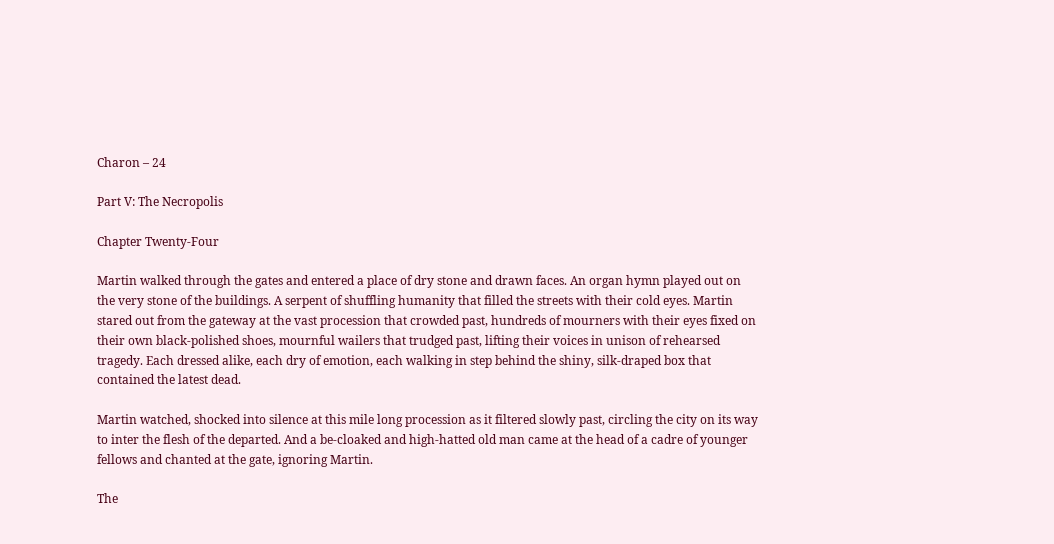Charon – 24

Part V: The Necropolis

Chapter Twenty-Four

Martin walked through the gates and entered a place of dry stone and drawn faces. An organ hymn played out on the very stone of the buildings. A serpent of shuffling humanity that filled the streets with their cold eyes. Martin stared out from the gateway at the vast procession that crowded past, hundreds of mourners with their eyes fixed on their own black-polished shoes, mournful wailers that trudged past, lifting their voices in unison of rehearsed tragedy. Each dressed alike, each dry of emotion, each walking in step behind the shiny, silk-draped box that contained the latest dead.

Martin watched, shocked into silence at this mile long procession as it filtered slowly past, circling the city on its way to inter the flesh of the departed. And a be-cloaked and high-hatted old man came at the head of a cadre of younger fellows and chanted at the gate, ignoring Martin.

The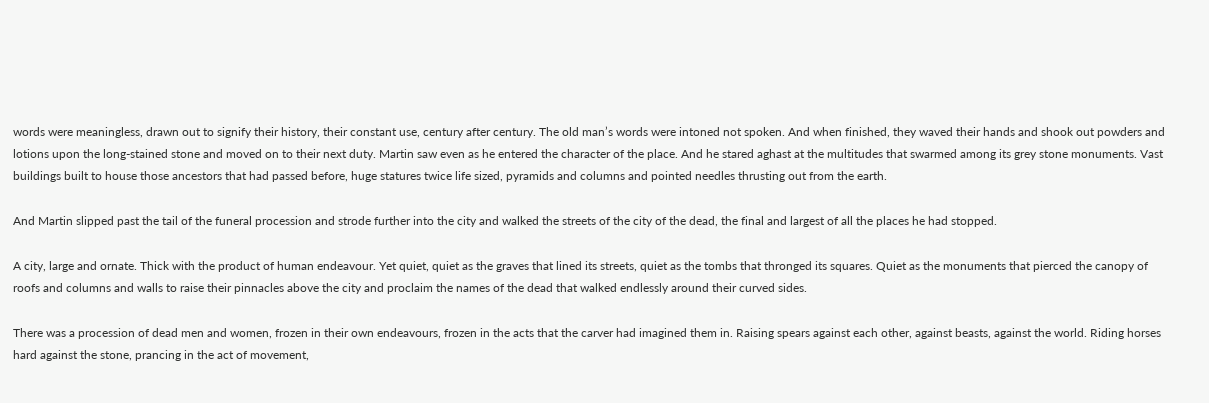words were meaningless, drawn out to signify their history, their constant use, century after century. The old man’s words were intoned not spoken. And when finished, they waved their hands and shook out powders and lotions upon the long-stained stone and moved on to their next duty. Martin saw even as he entered the character of the place. And he stared aghast at the multitudes that swarmed among its grey stone monuments. Vast buildings built to house those ancestors that had passed before, huge statures twice life sized, pyramids and columns and pointed needles thrusting out from the earth.

And Martin slipped past the tail of the funeral procession and strode further into the city and walked the streets of the city of the dead, the final and largest of all the places he had stopped.

A city, large and ornate. Thick with the product of human endeavour. Yet quiet, quiet as the graves that lined its streets, quiet as the tombs that thronged its squares. Quiet as the monuments that pierced the canopy of roofs and columns and walls to raise their pinnacles above the city and proclaim the names of the dead that walked endlessly around their curved sides.

There was a procession of dead men and women, frozen in their own endeavours, frozen in the acts that the carver had imagined them in. Raising spears against each other, against beasts, against the world. Riding horses hard against the stone, prancing in the act of movement,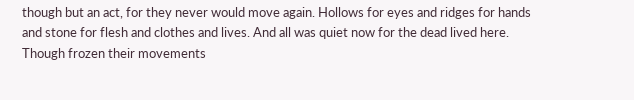though but an act, for they never would move again. Hollows for eyes and ridges for hands and stone for flesh and clothes and lives. And all was quiet now for the dead lived here. Though frozen their movements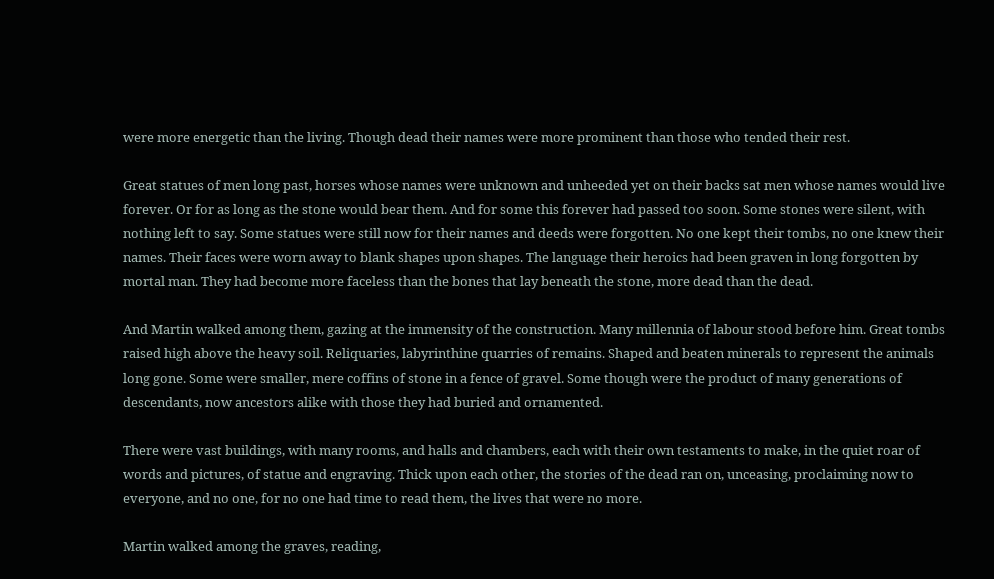were more energetic than the living. Though dead their names were more prominent than those who tended their rest.

Great statues of men long past, horses whose names were unknown and unheeded yet on their backs sat men whose names would live forever. Or for as long as the stone would bear them. And for some this forever had passed too soon. Some stones were silent, with nothing left to say. Some statues were still now for their names and deeds were forgotten. No one kept their tombs, no one knew their names. Their faces were worn away to blank shapes upon shapes. The language their heroics had been graven in long forgotten by mortal man. They had become more faceless than the bones that lay beneath the stone, more dead than the dead.

And Martin walked among them, gazing at the immensity of the construction. Many millennia of labour stood before him. Great tombs raised high above the heavy soil. Reliquaries, labyrinthine quarries of remains. Shaped and beaten minerals to represent the animals long gone. Some were smaller, mere coffins of stone in a fence of gravel. Some though were the product of many generations of descendants, now ancestors alike with those they had buried and ornamented.

There were vast buildings, with many rooms, and halls and chambers, each with their own testaments to make, in the quiet roar of words and pictures, of statue and engraving. Thick upon each other, the stories of the dead ran on, unceasing, proclaiming now to everyone, and no one, for no one had time to read them, the lives that were no more.

Martin walked among the graves, reading,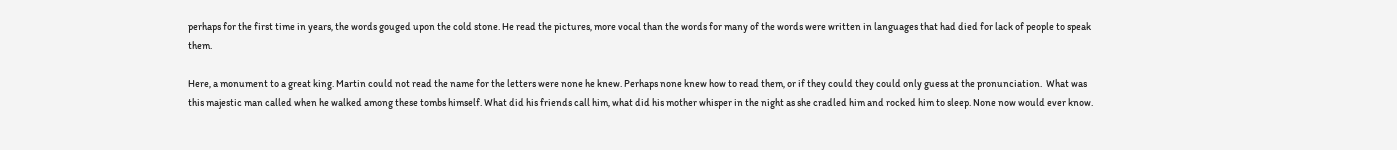perhaps for the first time in years, the words gouged upon the cold stone. He read the pictures, more vocal than the words for many of the words were written in languages that had died for lack of people to speak them.

Here, a monument to a great king. Martin could not read the name for the letters were none he knew. Perhaps none knew how to read them, or if they could they could only guess at the pronunciation.  What was this majestic man called when he walked among these tombs himself. What did his friends call him, what did his mother whisper in the night as she cradled him and rocked him to sleep. None now would ever know.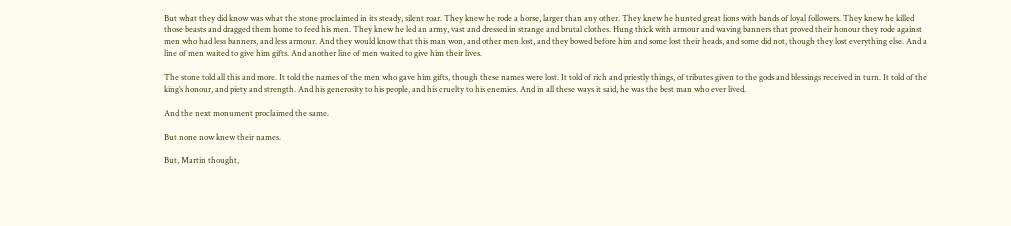But what they did know was what the stone proclaimed in its steady, silent roar. They knew he rode a horse, larger than any other. They knew he hunted great lions with bands of loyal followers. They knew he killed those beasts and dragged them home to feed his men. They knew he led an army, vast and dressed in strange and brutal clothes. Hung thick with armour and waving banners that proved their honour they rode against men who had less banners, and less armour. And they would know that this man won, and other men lost, and they bowed before him and some lost their heads, and some did not, though they lost everything else. And a line of men waited to give him gifts. And another line of men waited to give him their lives.

The stone told all this and more. It told the names of the men who gave him gifts, though these names were lost. It told of rich and priestly things, of tributes given to the gods and blessings received in turn. It told of the king’s honour, and piety and strength. And his generosity to his people, and his cruelty to his enemies. And in all these ways it said, he was the best man who ever lived.

And the next monument proclaimed the same.

But none now knew their names.

But, Martin thought,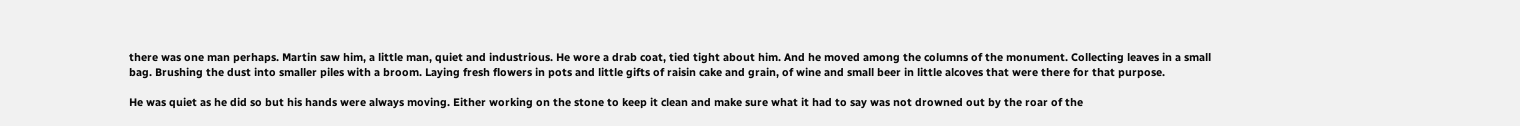there was one man perhaps. Martin saw him, a little man, quiet and industrious. He wore a drab coat, tied tight about him. And he moved among the columns of the monument. Collecting leaves in a small bag. Brushing the dust into smaller piles with a broom. Laying fresh flowers in pots and little gifts of raisin cake and grain, of wine and small beer in little alcoves that were there for that purpose.

He was quiet as he did so but his hands were always moving. Either working on the stone to keep it clean and make sure what it had to say was not drowned out by the roar of the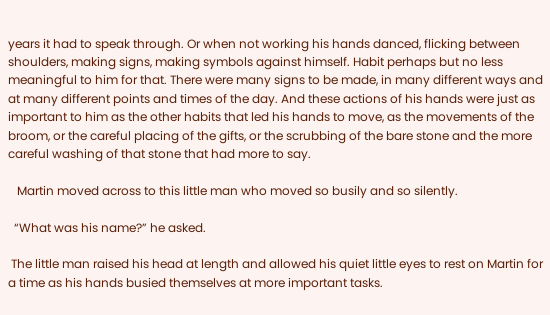years it had to speak through. Or when not working his hands danced, flicking between shoulders, making signs, making symbols against himself. Habit perhaps but no less meaningful to him for that. There were many signs to be made, in many different ways and at many different points and times of the day. And these actions of his hands were just as important to him as the other habits that led his hands to move, as the movements of the broom, or the careful placing of the gifts, or the scrubbing of the bare stone and the more careful washing of that stone that had more to say.

   Martin moved across to this little man who moved so busily and so silently.

  “What was his name?” he asked.

 The little man raised his head at length and allowed his quiet little eyes to rest on Martin for a time as his hands busied themselves at more important tasks.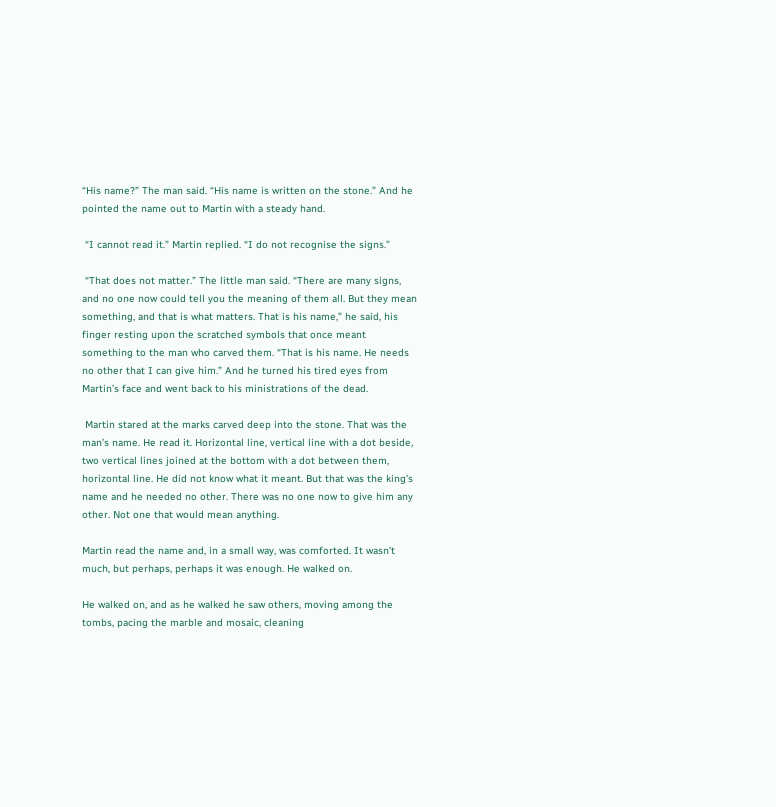“His name?” The man said. “His name is written on the stone.” And he pointed the name out to Martin with a steady hand.

 “I cannot read it.” Martin replied. “I do not recognise the signs.”

 “That does not matter.” The little man said. “There are many signs, and no one now could tell you the meaning of them all. But they mean something, and that is what matters. That is his name,” he said, his finger resting upon the scratched symbols that once meant something to the man who carved them. “That is his name. He needs no other that I can give him.” And he turned his tired eyes from Martin’s face and went back to his ministrations of the dead.

 Martin stared at the marks carved deep into the stone. That was the man’s name. He read it. Horizontal line, vertical line with a dot beside, two vertical lines joined at the bottom with a dot between them, horizontal line. He did not know what it meant. But that was the king’s name and he needed no other. There was no one now to give him any other. Not one that would mean anything.

Martin read the name and, in a small way, was comforted. It wasn’t much, but perhaps, perhaps it was enough. He walked on.

He walked on, and as he walked he saw others, moving among the tombs, pacing the marble and mosaic, cleaning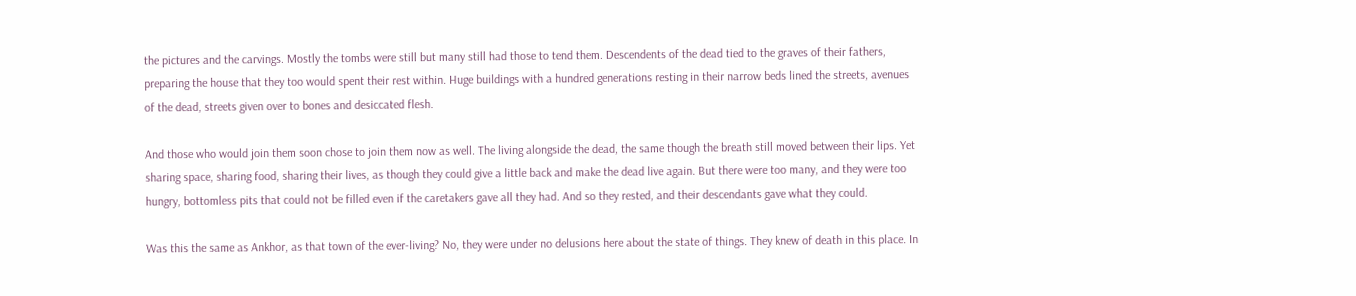the pictures and the carvings. Mostly the tombs were still but many still had those to tend them. Descendents of the dead tied to the graves of their fathers, preparing the house that they too would spent their rest within. Huge buildings with a hundred generations resting in their narrow beds lined the streets, avenues of the dead, streets given over to bones and desiccated flesh.

And those who would join them soon chose to join them now as well. The living alongside the dead, the same though the breath still moved between their lips. Yet sharing space, sharing food, sharing their lives, as though they could give a little back and make the dead live again. But there were too many, and they were too hungry, bottomless pits that could not be filled even if the caretakers gave all they had. And so they rested, and their descendants gave what they could.

Was this the same as Ankhor, as that town of the ever-living? No, they were under no delusions here about the state of things. They knew of death in this place. In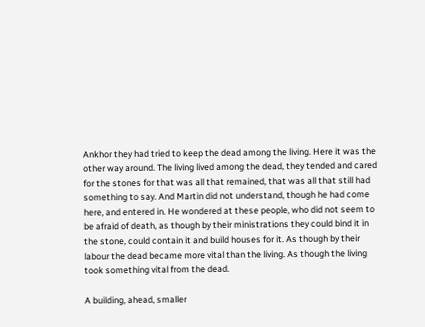Ankhor they had tried to keep the dead among the living. Here it was the other way around. The living lived among the dead, they tended and cared for the stones for that was all that remained, that was all that still had something to say. And Martin did not understand, though he had come here, and entered in. He wondered at these people, who did not seem to be afraid of death, as though by their ministrations they could bind it in the stone, could contain it and build houses for it. As though by their labour the dead became more vital than the living. As though the living took something vital from the dead.

A building, ahead, smaller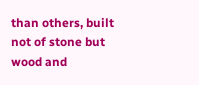than others, built not of stone but wood and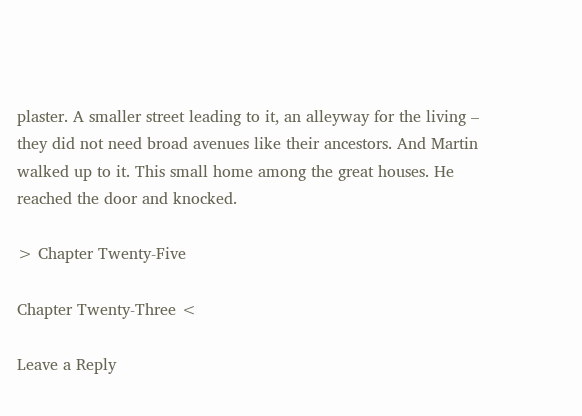plaster. A smaller street leading to it, an alleyway for the living –  they did not need broad avenues like their ancestors. And Martin walked up to it. This small home among the great houses. He reached the door and knocked.

> Chapter Twenty-Five

Chapter Twenty-Three <

Leave a Reply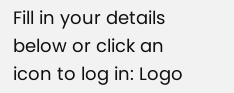Fill in your details below or click an icon to log in: Logo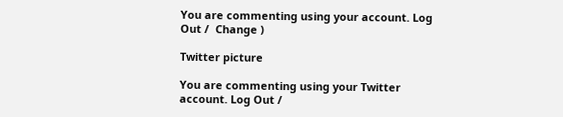You are commenting using your account. Log Out /  Change )

Twitter picture

You are commenting using your Twitter account. Log Out /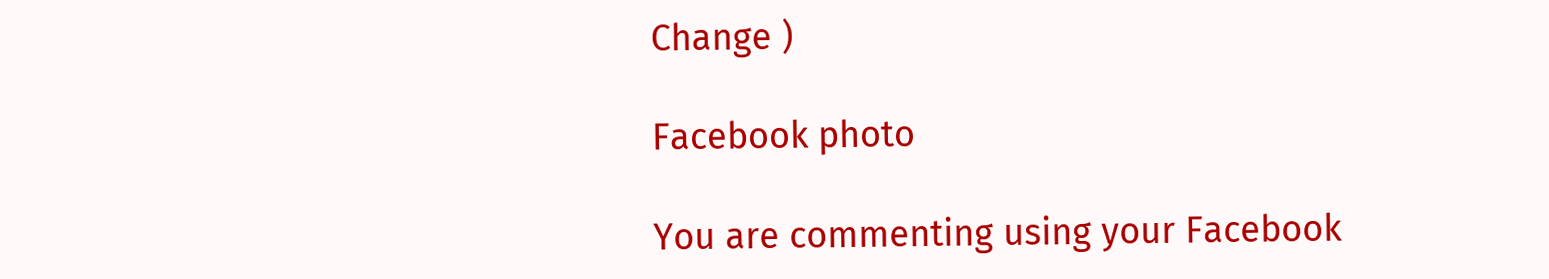Change )

Facebook photo

You are commenting using your Facebook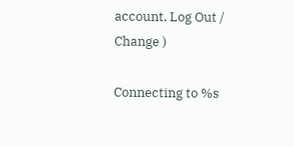account. Log Out /  Change )

Connecting to %s